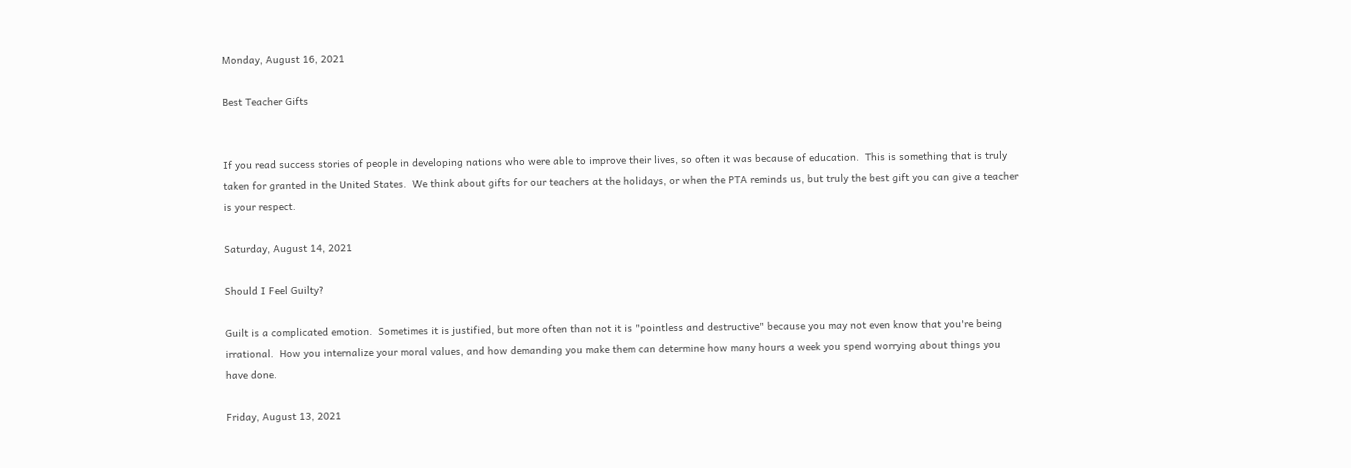Monday, August 16, 2021

Best Teacher Gifts


If you read success stories of people in developing nations who were able to improve their lives, so often it was because of education.  This is something that is truly taken for granted in the United States.  We think about gifts for our teachers at the holidays, or when the PTA reminds us, but truly the best gift you can give a teacher is your respect.

Saturday, August 14, 2021

Should I Feel Guilty?

Guilt is a complicated emotion.  Sometimes it is justified, but more often than not it is "pointless and destructive" because you may not even know that you're being irrational.  How you internalize your moral values, and how demanding you make them can determine how many hours a week you spend worrying about things you have done.

Friday, August 13, 2021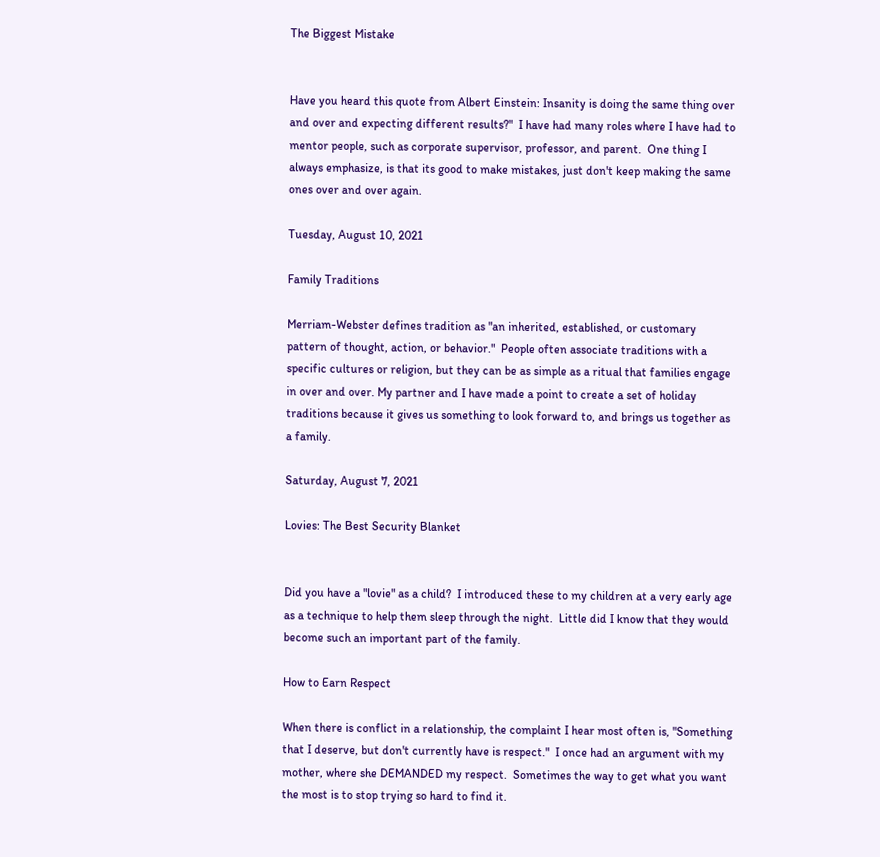The Biggest Mistake


Have you heard this quote from Albert Einstein: Insanity is doing the same thing over and over and expecting different results?"  I have had many roles where I have had to mentor people, such as corporate supervisor, professor, and parent.  One thing I always emphasize, is that its good to make mistakes, just don't keep making the same ones over and over again.

Tuesday, August 10, 2021

Family Traditions

Merriam-Webster defines tradition as "an inherited, established, or customary pattern of thought, action, or behavior."  People often associate traditions with a specific cultures or religion, but they can be as simple as a ritual that families engage in over and over. My partner and I have made a point to create a set of holiday traditions because it gives us something to look forward to, and brings us together as a family.

Saturday, August 7, 2021

Lovies: The Best Security Blanket


Did you have a "lovie" as a child?  I introduced these to my children at a very early age as a technique to help them sleep through the night.  Little did I know that they would become such an important part of the family.

How to Earn Respect

When there is conflict in a relationship, the complaint I hear most often is, "Something that I deserve, but don't currently have is respect."  I once had an argument with my mother, where she DEMANDED my respect.  Sometimes the way to get what you want the most is to stop trying so hard to find it.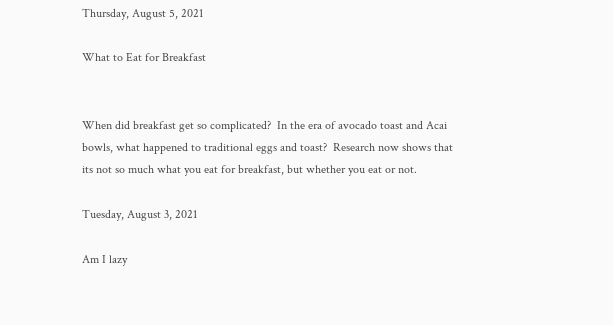Thursday, August 5, 2021

What to Eat for Breakfast


When did breakfast get so complicated?  In the era of avocado toast and Acai bowls, what happened to traditional eggs and toast?  Research now shows that its not so much what you eat for breakfast, but whether you eat or not.

Tuesday, August 3, 2021

Am I lazy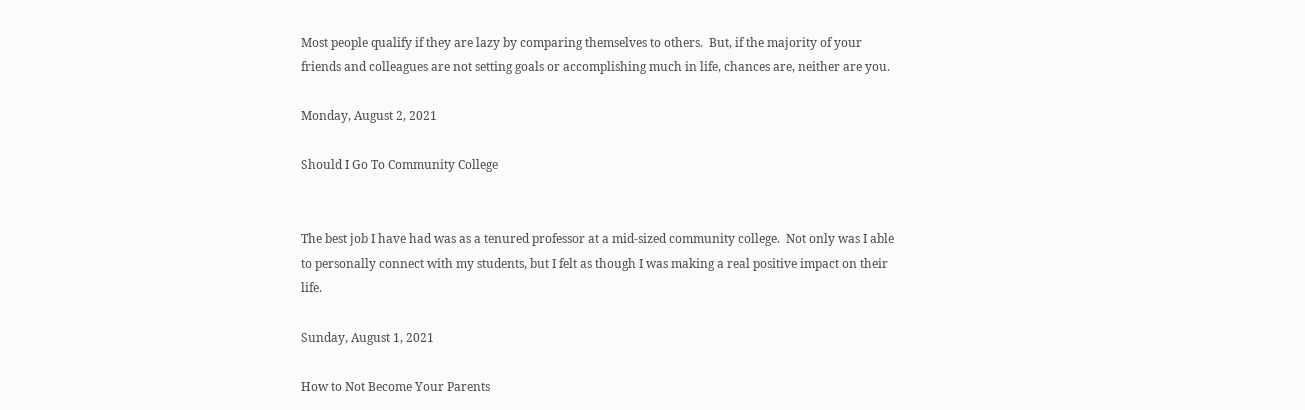Most people qualify if they are lazy by comparing themselves to others.  But, if the majority of your friends and colleagues are not setting goals or accomplishing much in life, chances are, neither are you.

Monday, August 2, 2021

Should I Go To Community College


The best job I have had was as a tenured professor at a mid-sized community college.  Not only was I able to personally connect with my students, but I felt as though I was making a real positive impact on their life.

Sunday, August 1, 2021

How to Not Become Your Parents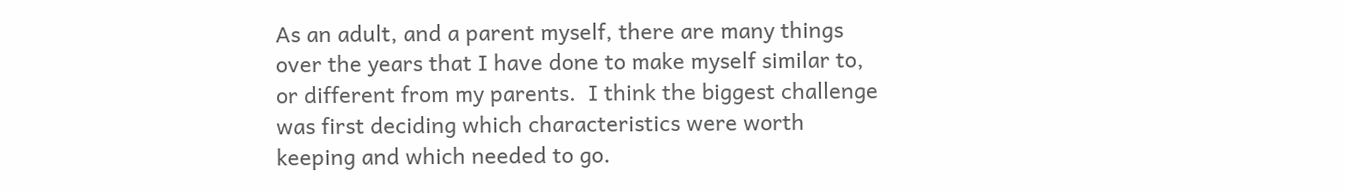As an adult, and a parent myself, there are many things over the years that I have done to make myself similar to, or different from my parents.  I think the biggest challenge was first deciding which characteristics were worth keeping and which needed to go.